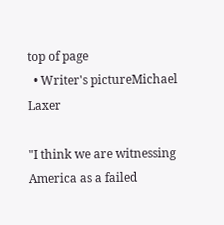top of page
  • Writer's pictureMichael Laxer

"I think we are witnessing America as a failed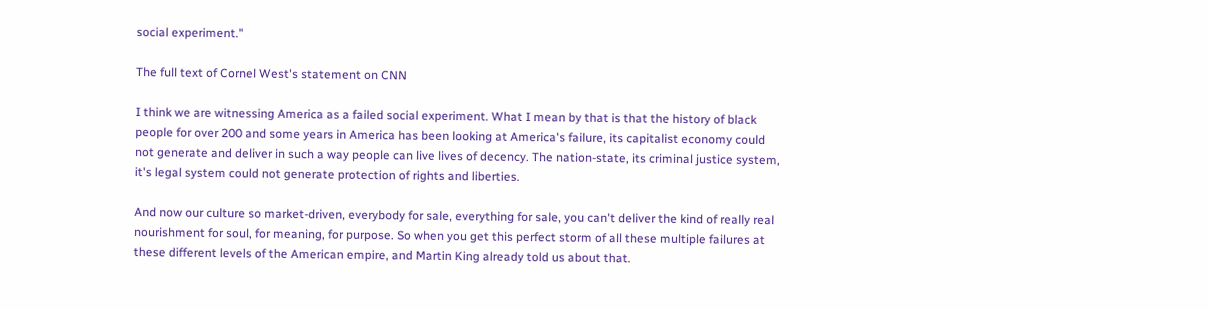social experiment."

The full text of Cornel West's statement on CNN

I think we are witnessing America as a failed social experiment. What I mean by that is that the history of black people for over 200 and some years in America has been looking at America's failure, its capitalist economy could not generate and deliver in such a way people can live lives of decency. The nation-state, its criminal justice system, it's legal system could not generate protection of rights and liberties.

And now our culture so market-driven, everybody for sale, everything for sale, you can't deliver the kind of really real nourishment for soul, for meaning, for purpose. So when you get this perfect storm of all these multiple failures at these different levels of the American empire, and Martin King already told us about that.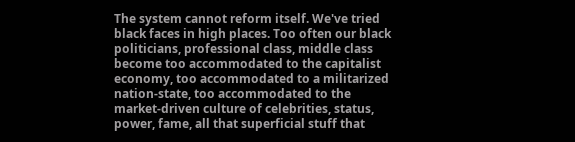The system cannot reform itself. We've tried black faces in high places. Too often our black politicians, professional class, middle class become too accommodated to the capitalist economy, too accommodated to a militarized nation-state, too accommodated to the market-driven culture of celebrities, status, power, fame, all that superficial stuff that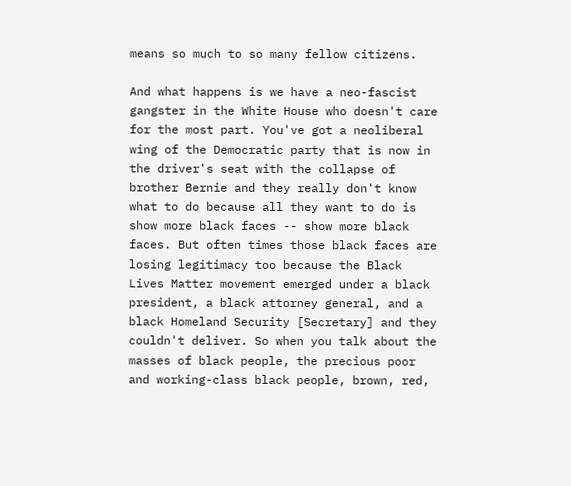means so much to so many fellow citizens.

And what happens is we have a neo-fascist gangster in the White House who doesn't care for the most part. You've got a neoliberal wing of the Democratic party that is now in the driver's seat with the collapse of brother Bernie and they really don't know what to do because all they want to do is show more black faces -- show more black faces. But often times those black faces are losing legitimacy too because the Black Lives Matter movement emerged under a black president, a black attorney general, and a black Homeland Security [Secretary] and they couldn't deliver. So when you talk about the masses of black people, the precious poor and working-class black people, brown, red,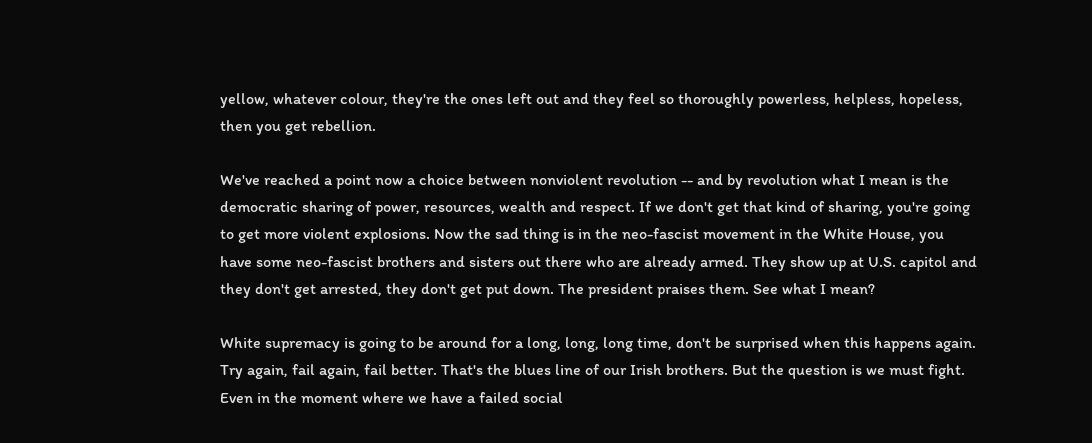yellow, whatever colour, they're the ones left out and they feel so thoroughly powerless, helpless, hopeless, then you get rebellion.

We've reached a point now a choice between nonviolent revolution -- and by revolution what I mean is the democratic sharing of power, resources, wealth and respect. If we don't get that kind of sharing, you're going to get more violent explosions. Now the sad thing is in the neo-fascist movement in the White House, you have some neo-fascist brothers and sisters out there who are already armed. They show up at U.S. capitol and they don't get arrested, they don't get put down. The president praises them. See what I mean?

White supremacy is going to be around for a long, long, long time, don't be surprised when this happens again. Try again, fail again, fail better. That's the blues line of our Irish brothers. But the question is we must fight. Even in the moment where we have a failed social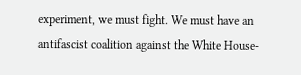experiment, we must fight. We must have an antifascist coalition against the White House-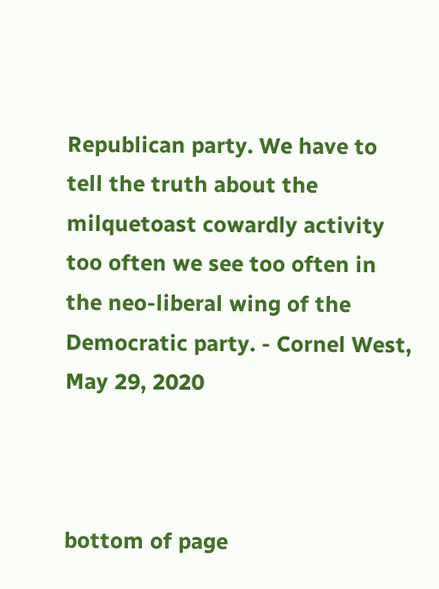Republican party. We have to tell the truth about the milquetoast cowardly activity too often we see too often in the neo-liberal wing of the Democratic party. - Cornel West, May 29, 2020



bottom of page